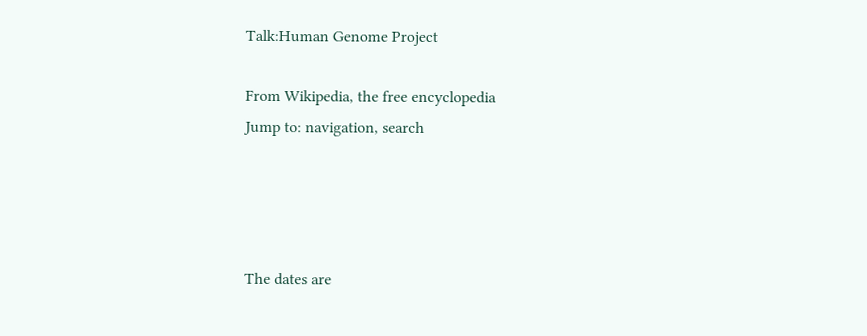Talk:Human Genome Project

From Wikipedia, the free encyclopedia
Jump to: navigation, search




The dates are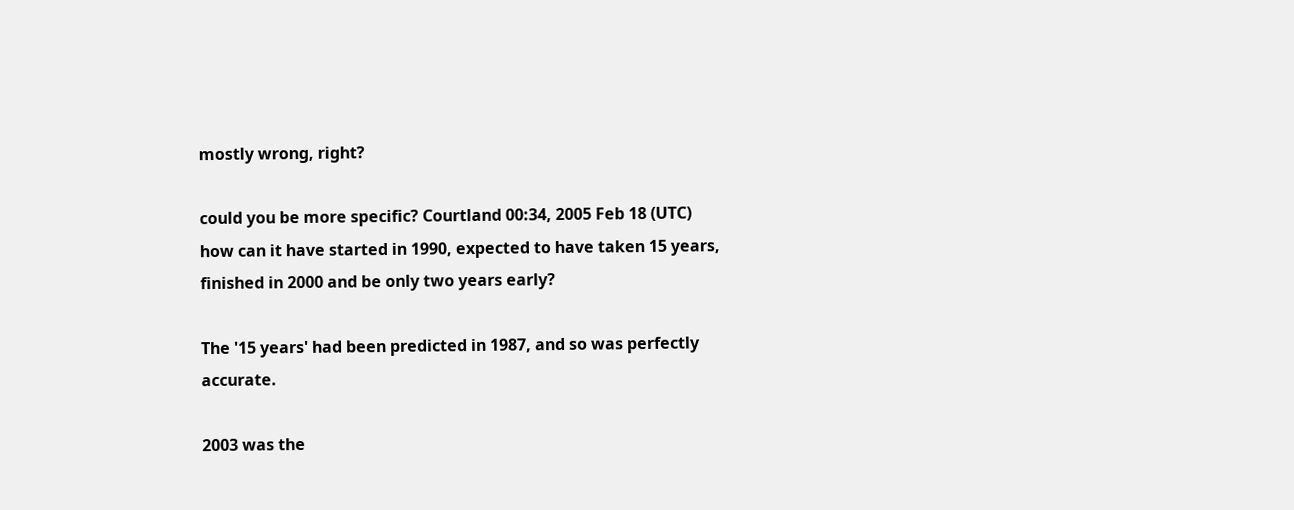mostly wrong, right?

could you be more specific? Courtland 00:34, 2005 Feb 18 (UTC)
how can it have started in 1990, expected to have taken 15 years, finished in 2000 and be only two years early?

The '15 years' had been predicted in 1987, and so was perfectly accurate.

2003 was the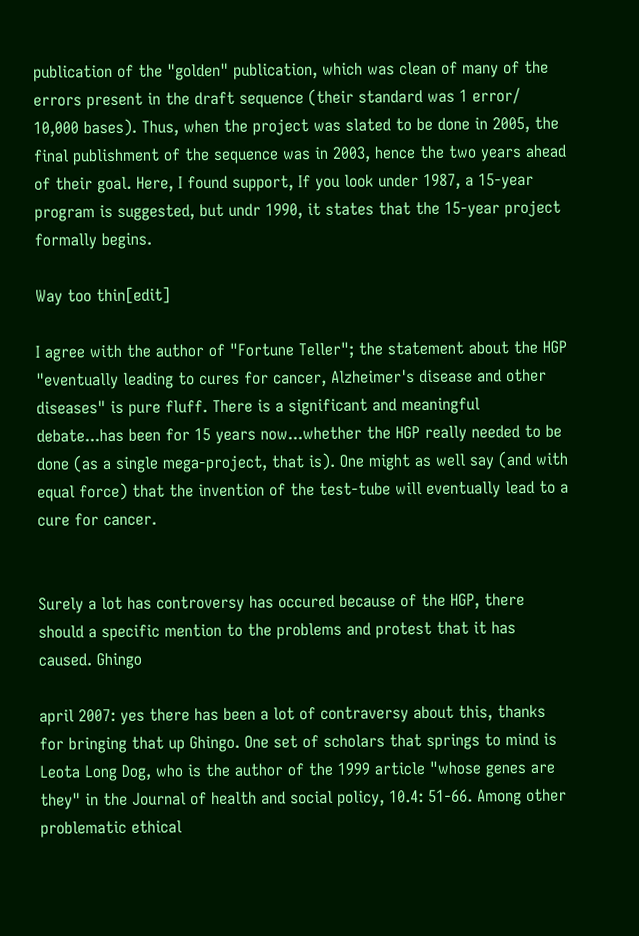publication of the "golden" publication, which was clean of many of the errors present in the draft sequence (their standard was 1 error/ 10,000 bases). Thus, when the project was slated to be done in 2005, the final publishment of the sequence was in 2003, hence the two years ahead of their goal. Here, I found support, If you look under 1987, a 15-year program is suggested, but undr 1990, it states that the 15-year project formally begins.

Way too thin[edit]

I agree with the author of "Fortune Teller"; the statement about the HGP "eventually leading to cures for cancer, Alzheimer's disease and other diseases" is pure fluff. There is a significant and meaningful debate...has been for 15 years now...whether the HGP really needed to be done (as a single mega-project, that is). One might as well say (and with equal force) that the invention of the test-tube will eventually lead to a cure for cancer.


Surely a lot has controversy has occured because of the HGP, there should a specific mention to the problems and protest that it has caused. Ghingo

april 2007: yes there has been a lot of contraversy about this, thanks for bringing that up Ghingo. One set of scholars that springs to mind is Leota Long Dog, who is the author of the 1999 article "whose genes are they" in the Journal of health and social policy, 10.4: 51-66. Among other problematic ethical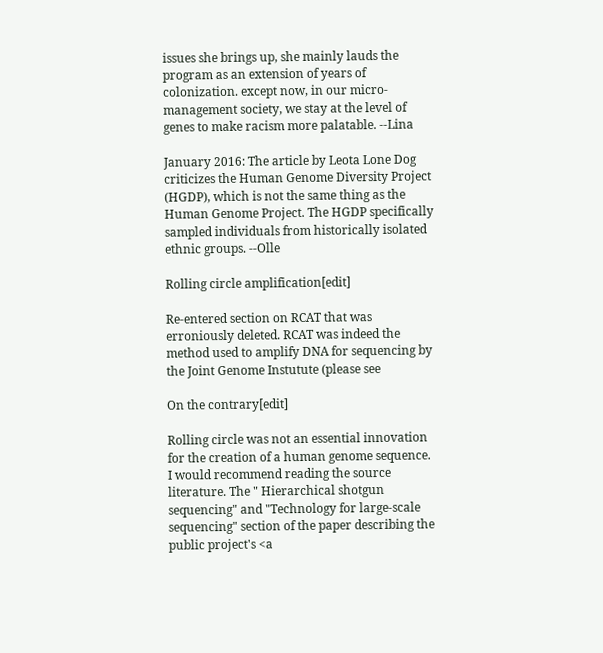issues she brings up, she mainly lauds the program as an extension of years of colonization. except now, in our micro-management society, we stay at the level of genes to make racism more palatable. --Lina

January 2016: The article by Leota Lone Dog criticizes the Human Genome Diversity Project (HGDP), which is not the same thing as the Human Genome Project. The HGDP specifically sampled individuals from historically isolated ethnic groups. --Olle

Rolling circle amplification[edit]

Re-entered section on RCAT that was erroniously deleted. RCAT was indeed the method used to amplify DNA for sequencing by the Joint Genome Instutute (please see

On the contrary[edit]

Rolling circle was not an essential innovation for the creation of a human genome sequence. I would recommend reading the source literature. The " Hierarchical shotgun sequencing" and "Technology for large-scale sequencing" section of the paper describing the public project's <a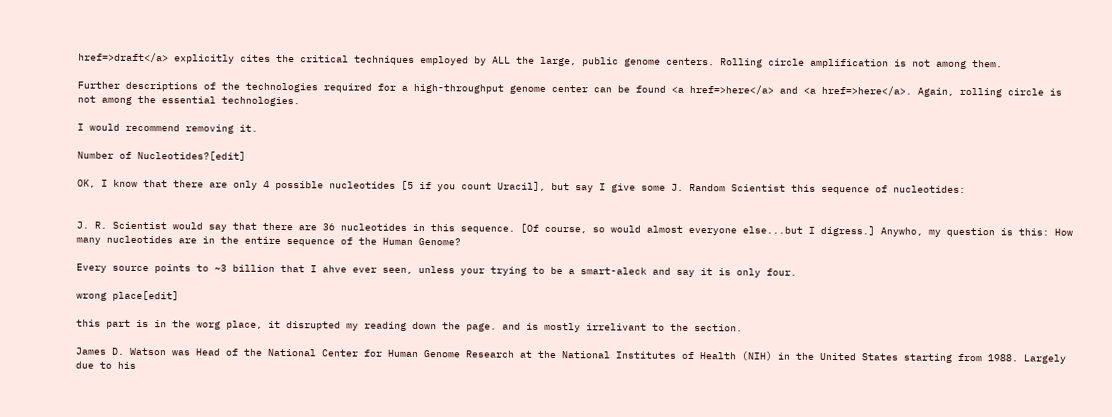href=>draft</a> explicitly cites the critical techniques employed by ALL the large, public genome centers. Rolling circle amplification is not among them.

Further descriptions of the technologies required for a high-throughput genome center can be found <a href=>here</a> and <a href=>here</a>. Again, rolling circle is not among the essential technologies.

I would recommend removing it.

Number of Nucleotides?[edit]

OK, I know that there are only 4 possible nucleotides [5 if you count Uracil], but say I give some J. Random Scientist this sequence of nucleotides:


J. R. Scientist would say that there are 36 nucleotides in this sequence. [Of course, so would almost everyone else...but I digress.] Anywho, my question is this: How many nucleotides are in the entire sequence of the Human Genome?

Every source points to ~3 billion that I ahve ever seen, unless your trying to be a smart-aleck and say it is only four.

wrong place[edit]

this part is in the worg place, it disrupted my reading down the page. and is mostly irrelivant to the section.

James D. Watson was Head of the National Center for Human Genome Research at the National Institutes of Health (NIH) in the United States starting from 1988. Largely due to his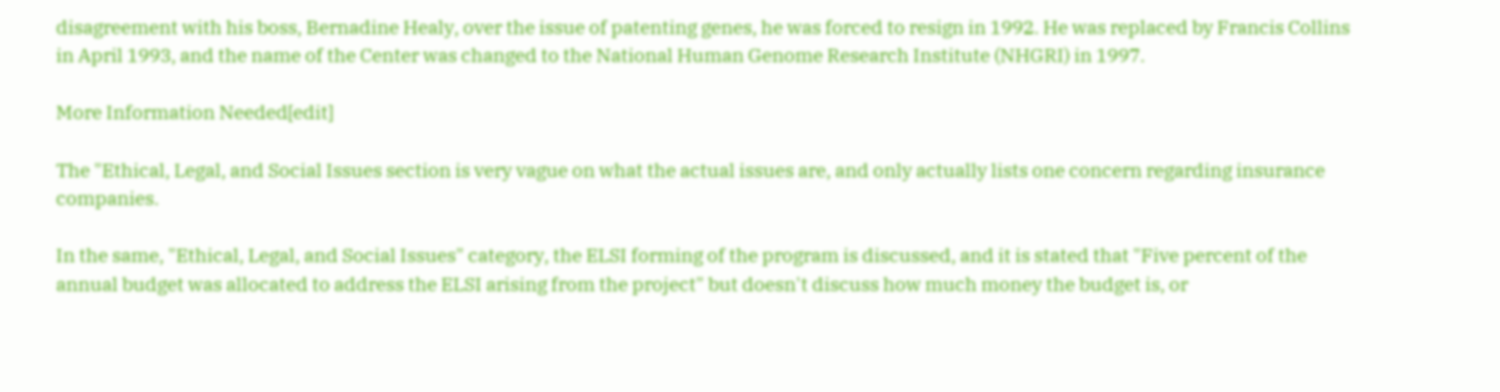disagreement with his boss, Bernadine Healy, over the issue of patenting genes, he was forced to resign in 1992. He was replaced by Francis Collins in April 1993, and the name of the Center was changed to the National Human Genome Research Institute (NHGRI) in 1997.

More Information Needed[edit]

The "Ethical, Legal, and Social Issues section is very vague on what the actual issues are, and only actually lists one concern regarding insurance companies.

In the same, "Ethical, Legal, and Social Issues" category, the ELSI forming of the program is discussed, and it is stated that "Five percent of the annual budget was allocated to address the ELSI arising from the project" but doesn't discuss how much money the budget is, or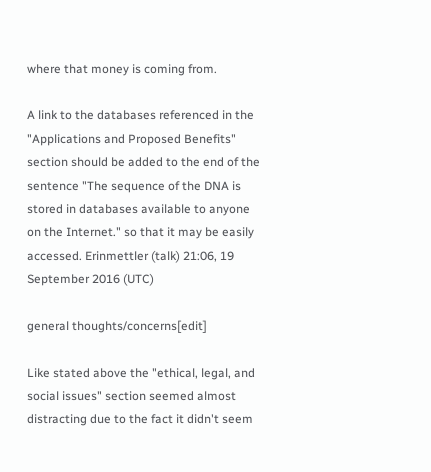where that money is coming from.

A link to the databases referenced in the "Applications and Proposed Benefits" section should be added to the end of the sentence "The sequence of the DNA is stored in databases available to anyone on the Internet." so that it may be easily accessed. Erinmettler (talk) 21:06, 19 September 2016 (UTC)

general thoughts/concerns[edit]

Like stated above the "ethical, legal, and social issues" section seemed almost distracting due to the fact it didn't seem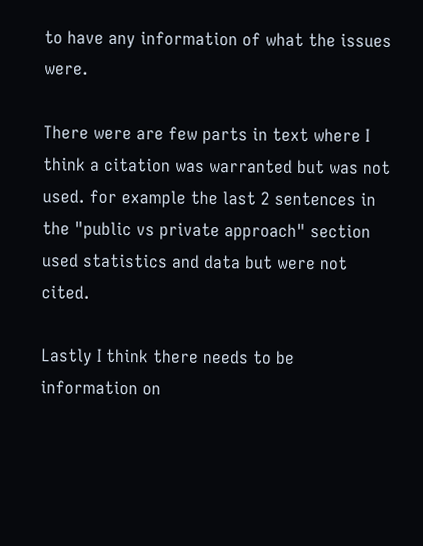to have any information of what the issues were.

There were are few parts in text where I think a citation was warranted but was not used. for example the last 2 sentences in the "public vs private approach" section used statistics and data but were not cited.

Lastly I think there needs to be information on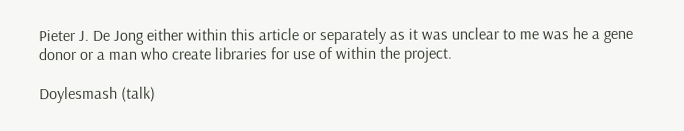Pieter J. De Jong either within this article or separately as it was unclear to me was he a gene donor or a man who create libraries for use of within the project.

Doylesmash (talk)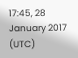17:45, 28 January 2017 (UTC)